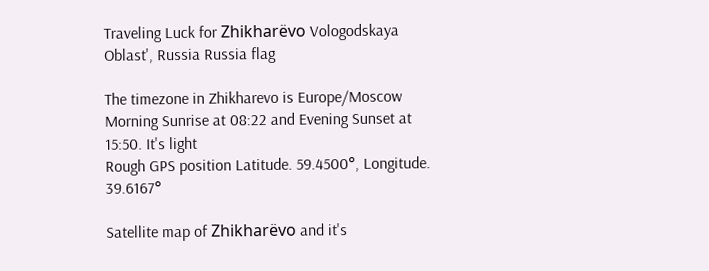Traveling Luck for Zhikharëvo Vologodskaya Oblast', Russia Russia flag

The timezone in Zhikharevo is Europe/Moscow
Morning Sunrise at 08:22 and Evening Sunset at 15:50. It's light
Rough GPS position Latitude. 59.4500°, Longitude. 39.6167°

Satellite map of Zhikharëvo and it's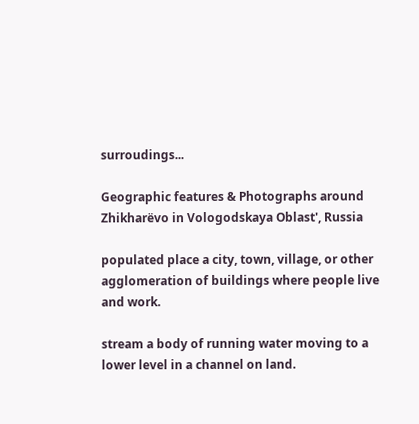surroudings...

Geographic features & Photographs around Zhikharëvo in Vologodskaya Oblast', Russia

populated place a city, town, village, or other agglomeration of buildings where people live and work.

stream a body of running water moving to a lower level in a channel on land.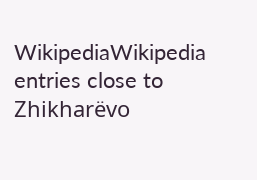WikipediaWikipedia entries close to Zhikharëvo